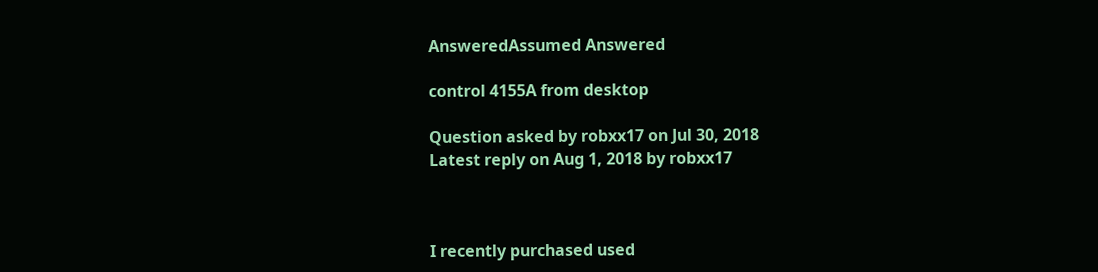AnsweredAssumed Answered

control 4155A from desktop

Question asked by robxx17 on Jul 30, 2018
Latest reply on Aug 1, 2018 by robxx17



I recently purchased used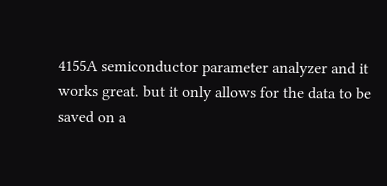4155A semiconductor parameter analyzer and it works great. but it only allows for the data to be saved on a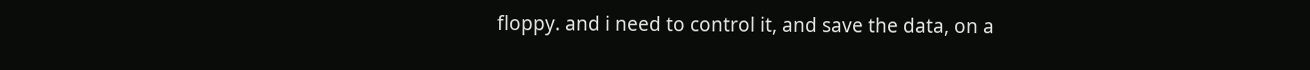floppy. and i need to control it, and save the data, on a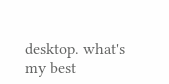desktop. what's my best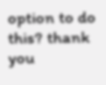option to do this? thank you